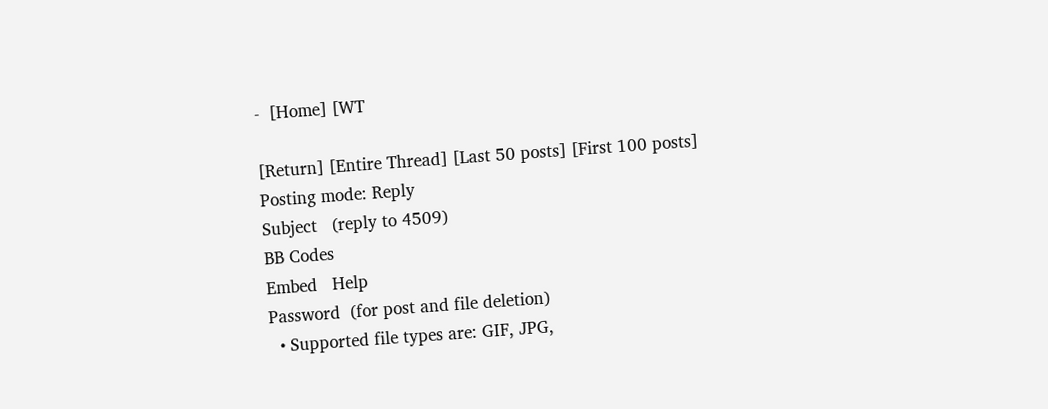-  [Home] [WT

[Return] [Entire Thread] [Last 50 posts] [First 100 posts]
Posting mode: Reply
Subject   (reply to 4509)
BB Codes
Embed   Help
Password  (for post and file deletion)
  • Supported file types are: GIF, JPG,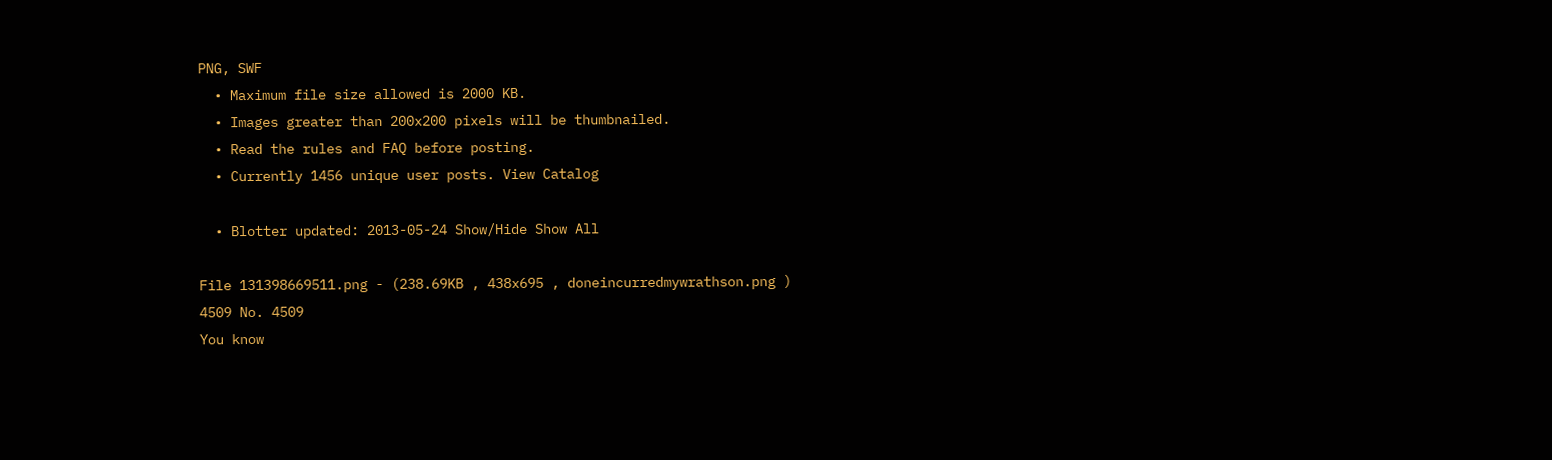PNG, SWF
  • Maximum file size allowed is 2000 KB.
  • Images greater than 200x200 pixels will be thumbnailed.
  • Read the rules and FAQ before posting.
  • Currently 1456 unique user posts. View Catalog

  • Blotter updated: 2013-05-24 Show/Hide Show All

File 131398669511.png - (238.69KB , 438x695 , doneincurredmywrathson.png )
4509 No. 4509
You know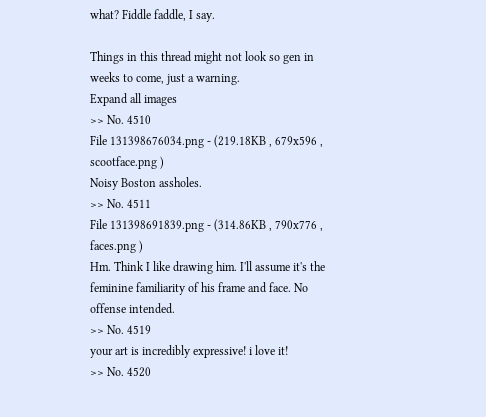what? Fiddle faddle, I say.

Things in this thread might not look so gen in weeks to come, just a warning.
Expand all images
>> No. 4510
File 131398676034.png - (219.18KB , 679x596 , scootface.png )
Noisy Boston assholes.
>> No. 4511
File 131398691839.png - (314.86KB , 790x776 , faces.png )
Hm. Think I like drawing him. I'll assume it's the feminine familiarity of his frame and face. No offense intended.
>> No. 4519
your art is incredibly expressive! i love it!
>> No. 4520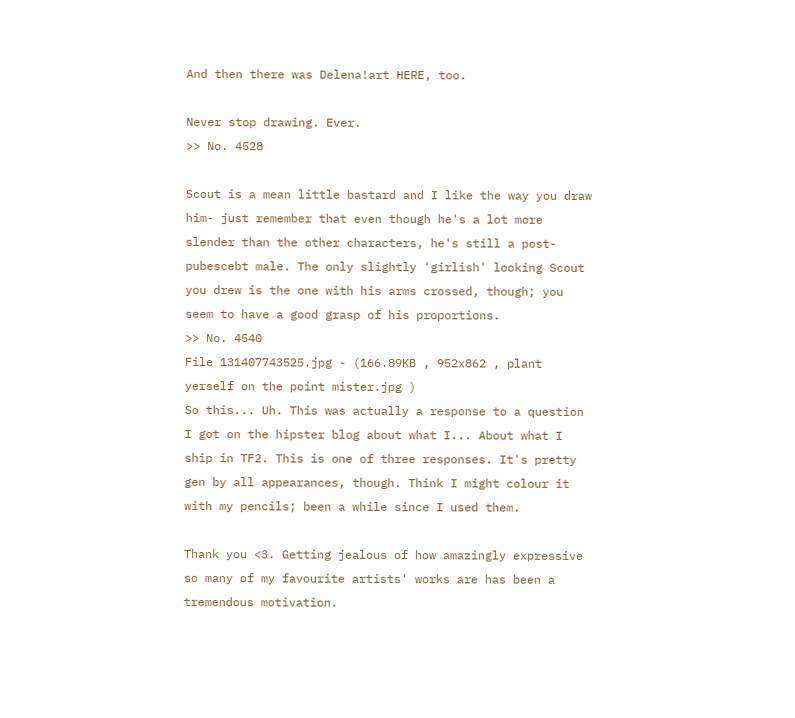And then there was Delena!art HERE, too.

Never stop drawing. Ever.
>> No. 4528

Scout is a mean little bastard and I like the way you draw him- just remember that even though he's a lot more slender than the other characters, he's still a post-pubescebt male. The only slightly 'girlish' looking Scout you drew is the one with his arms crossed, though; you seem to have a good grasp of his proportions.
>> No. 4540
File 131407743525.jpg - (166.89KB , 952x862 , plant yerself on the point mister.jpg )
So this... Uh. This was actually a response to a question I got on the hipster blog about what I... About what I ship in TF2. This is one of three responses. It's pretty gen by all appearances, though. Think I might colour it with my pencils; been a while since I used them.

Thank you <3. Getting jealous of how amazingly expressive so many of my favourite artists' works are has been a tremendous motivation.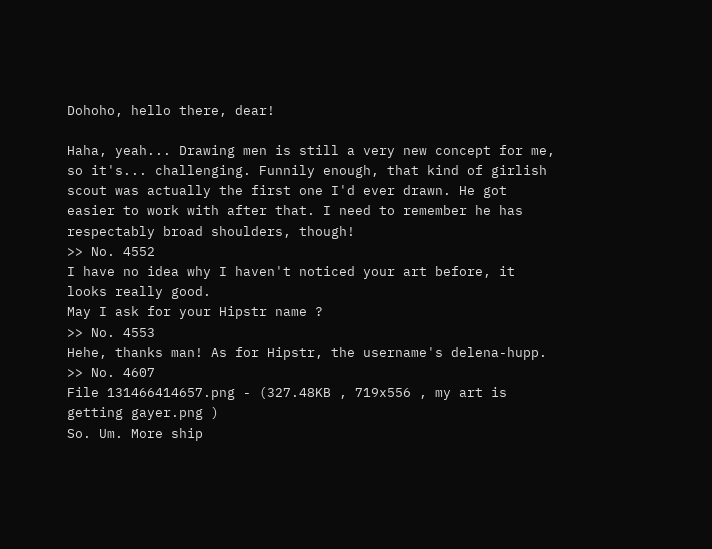Dohoho, hello there, dear!

Haha, yeah... Drawing men is still a very new concept for me, so it's... challenging. Funnily enough, that kind of girlish scout was actually the first one I'd ever drawn. He got easier to work with after that. I need to remember he has respectably broad shoulders, though!
>> No. 4552
I have no idea why I haven't noticed your art before, it looks really good.
May I ask for your Hipstr name ?
>> No. 4553
Hehe, thanks man! As for Hipstr, the username's delena-hupp.
>> No. 4607
File 131466414657.png - (327.48KB , 719x556 , my art is getting gayer.png )
So. Um. More ship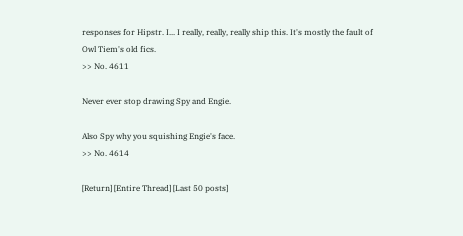responses for Hipstr. I... I really, really, really ship this. It's mostly the fault of Owl Tiem's old fics.
>> No. 4611

Never ever stop drawing Spy and Engie.

Also Spy why you squishing Engie's face.
>> No. 4614

[Return] [Entire Thread] [Last 50 posts]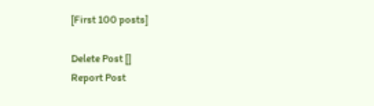[First 100 posts]

Delete Post []
Report Post